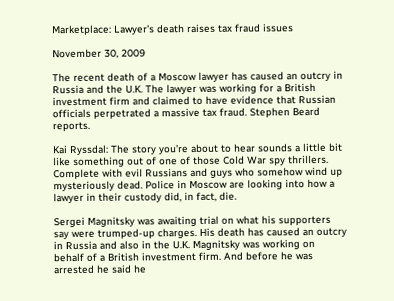Marketplace: Lawyer’s death raises tax fraud issues

November 30, 2009

The recent death of a Moscow lawyer has caused an outcry in Russia and the U.K. The lawyer was working for a British investment firm and claimed to have evidence that Russian officials perpetrated a massive tax fraud. Stephen Beard reports.

Kai Ryssdal: The story you’re about to hear sounds a little bit like something out of one of those Cold War spy thrillers. Complete with evil Russians and guys who somehow wind up mysteriously dead. Police in Moscow are looking into how a lawyer in their custody did, in fact, die.

Sergei Magnitsky was awaiting trial on what his supporters say were trumped-up charges. His death has caused an outcry in Russia and also in the U.K. Magnitsky was working on behalf of a British investment firm. And before he was arrested he said he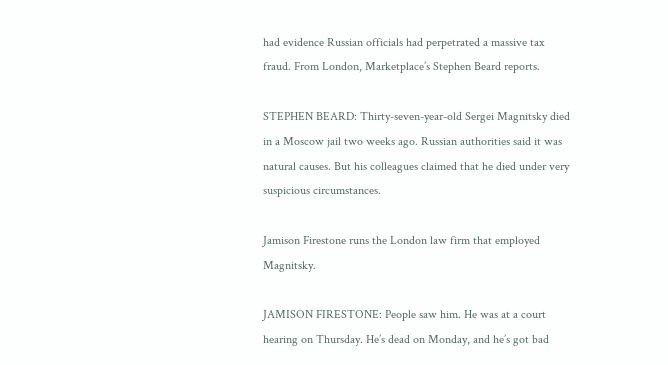had evidence Russian officials had perpetrated a massive tax fraud. From London, Marketplace’s Stephen Beard reports.

STEPHEN BEARD: Thirty-seven-year-old Sergei Magnitsky died in a Moscow jail two weeks ago. Russian authorities said it was natural causes. But his colleagues claimed that he died under very suspicious circumstances.

Jamison Firestone runs the London law firm that employed Magnitsky.

JAMISON FIRESTONE: People saw him. He was at a court hearing on Thursday. He’s dead on Monday, and he’s got bad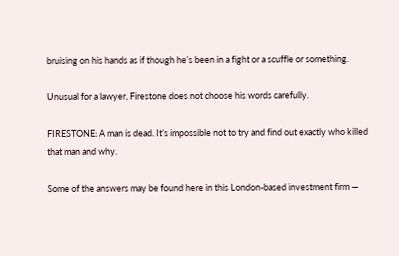bruising on his hands as if though he’s been in a fight or a scuffle or something.

Unusual for a lawyer, Firestone does not choose his words carefully.

FIRESTONE: A man is dead. It’s impossible not to try and find out exactly who killed that man and why.

Some of the answers may be found here in this London-based investment firm —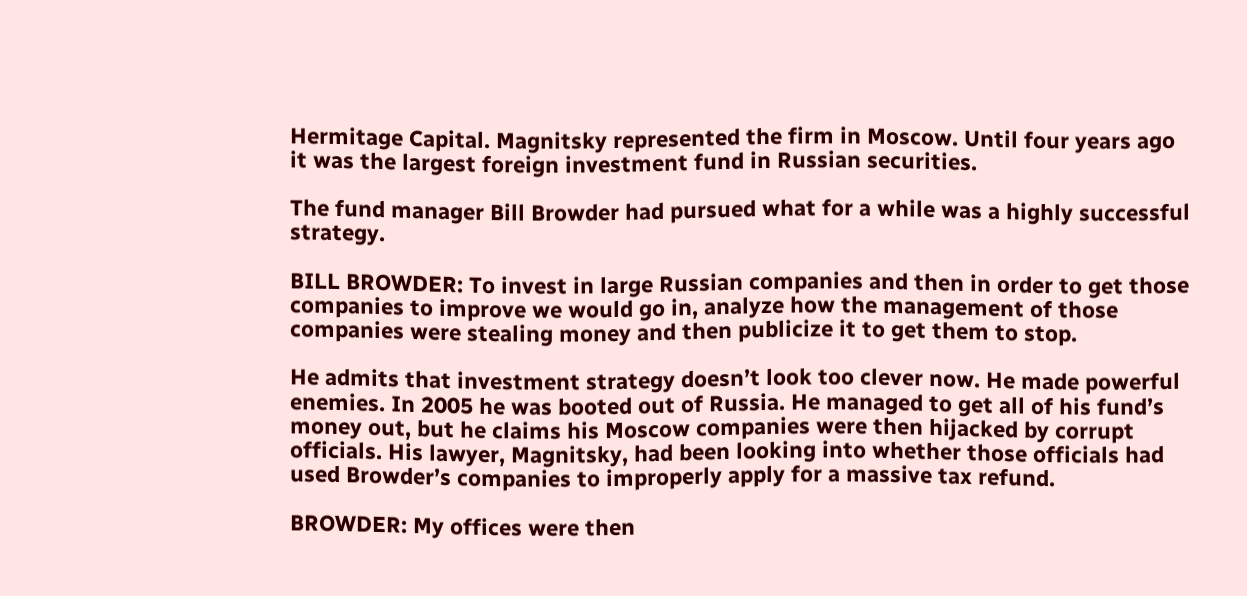Hermitage Capital. Magnitsky represented the firm in Moscow. Until four years ago it was the largest foreign investment fund in Russian securities.

The fund manager Bill Browder had pursued what for a while was a highly successful strategy.

BILL BROWDER: To invest in large Russian companies and then in order to get those companies to improve we would go in, analyze how the management of those companies were stealing money and then publicize it to get them to stop.

He admits that investment strategy doesn’t look too clever now. He made powerful enemies. In 2005 he was booted out of Russia. He managed to get all of his fund’s money out, but he claims his Moscow companies were then hijacked by corrupt officials. His lawyer, Magnitsky, had been looking into whether those officials had used Browder’s companies to improperly apply for a massive tax refund.

BROWDER: My offices were then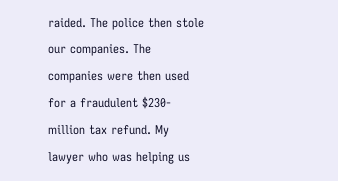raided. The police then stole our companies. The companies were then used for a fraudulent $230-million tax refund. My lawyer who was helping us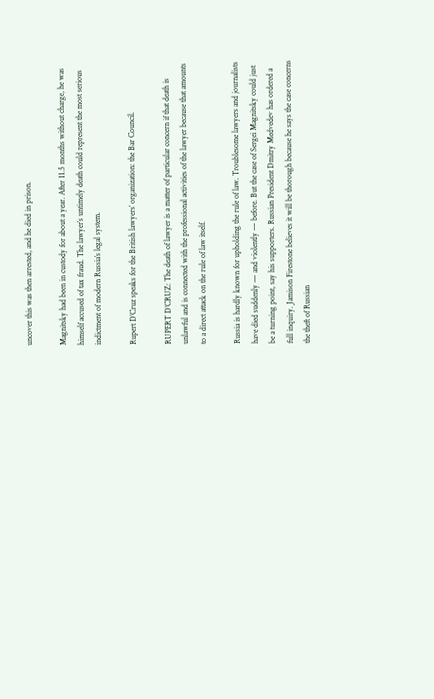uncover this was then arrested, and he died in prison.

Magnitsky had been in custody for about a year. After 11.5 months without charge, he was himself accused of tax fraud. The lawyer’s untimely death could represent the most serious indictment of modern Russia’s legal system.

Rupert D’Cruz speaks for the British lawyers’ organization: the Bar Council.

RUPERT D’CRUZ: The death of lawyer is a matter of particular concern if that death is unlawful and is connected with the professional activities of the lawyer because that amounts to a direct attack on the rule of law itself.

Russia is hardly known for upholding the rule of law. Troublesome lawyers and journalists have died suddenly — and violently — before. But the case of Sergei Magnitsky could just be a turning point, say his supporters. Russian President Dmitry Medvedev has ordered a full inquiry. Jamison Firestone believes it will be thorough because he says the case concerns the theft of Russian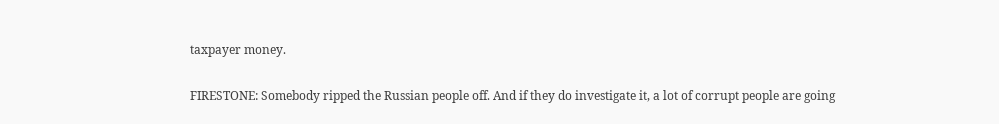taxpayer money.

FIRESTONE: Somebody ripped the Russian people off. And if they do investigate it, a lot of corrupt people are going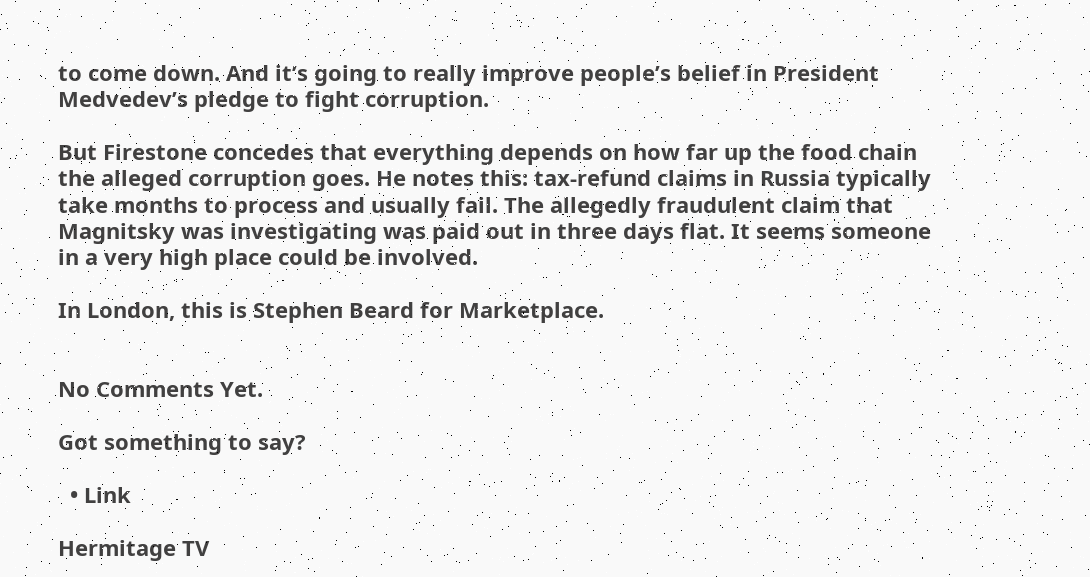to come down. And it’s going to really improve people’s belief in President Medvedev’s pledge to fight corruption.

But Firestone concedes that everything depends on how far up the food chain the alleged corruption goes. He notes this: tax-refund claims in Russia typically take months to process and usually fail. The allegedly fraudulent claim that Magnitsky was investigating was paid out in three days flat. It seems someone in a very high place could be involved.

In London, this is Stephen Beard for Marketplace.


No Comments Yet.

Got something to say?

  • Link

Hermitage TV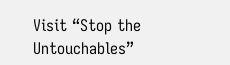Visit “Stop the Untouchables”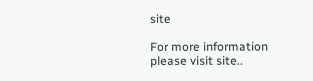site

For more information please visit site..